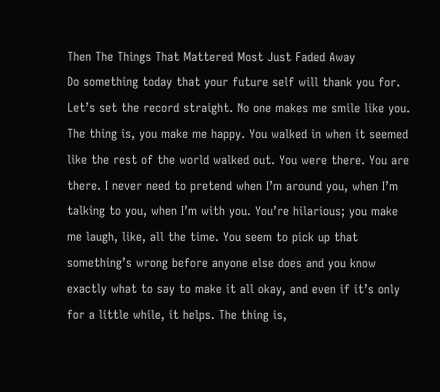Then The Things That Mattered Most Just Faded Away
Do something today that your future self will thank you for.
Let’s set the record straight. No one makes me smile like you. The thing is, you make me happy. You walked in when it seemed like the rest of the world walked out. You were there. You are there. I never need to pretend when I’m around you, when I’m talking to you, when I’m with you. You’re hilarious; you make me laugh, like, all the time. You seem to pick up that something’s wrong before anyone else does and you know exactly what to say to make it all okay, and even if it’s only for a little while, it helps. The thing is,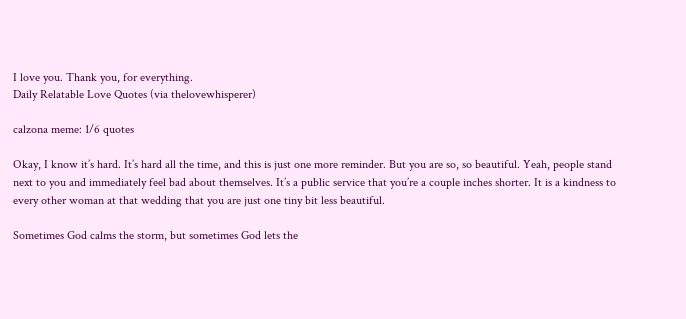I love you. Thank you, for everything.
Daily Relatable Love Quotes (via thelovewhisperer)

calzona meme: 1/6 quotes

Okay, I know it’s hard. It’s hard all the time, and this is just one more reminder. But you are so, so beautiful. Yeah, people stand next to you and immediately feel bad about themselves. It’s a public service that you’re a couple inches shorter. It is a kindness to every other woman at that wedding that you are just one tiny bit less beautiful.

Sometimes God calms the storm, but sometimes God lets the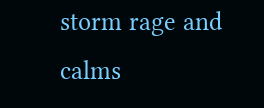storm rage and calms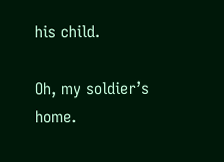his child.

Oh, my soldier’s home.